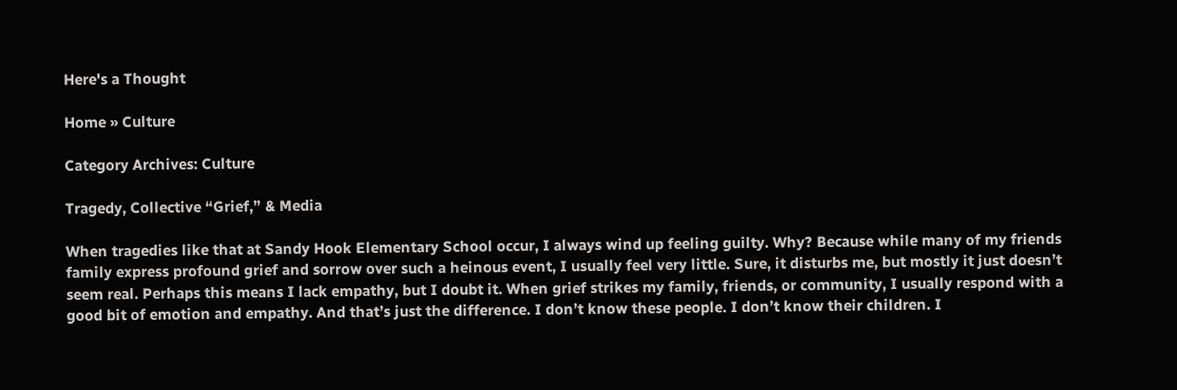Here's a Thought

Home » Culture

Category Archives: Culture

Tragedy, Collective “Grief,” & Media

When tragedies like that at Sandy Hook Elementary School occur, I always wind up feeling guilty. Why? Because while many of my friends family express profound grief and sorrow over such a heinous event, I usually feel very little. Sure, it disturbs me, but mostly it just doesn’t seem real. Perhaps this means I lack empathy, but I doubt it. When grief strikes my family, friends, or community, I usually respond with a good bit of emotion and empathy. And that’s just the difference. I don’t know these people. I don’t know their children. I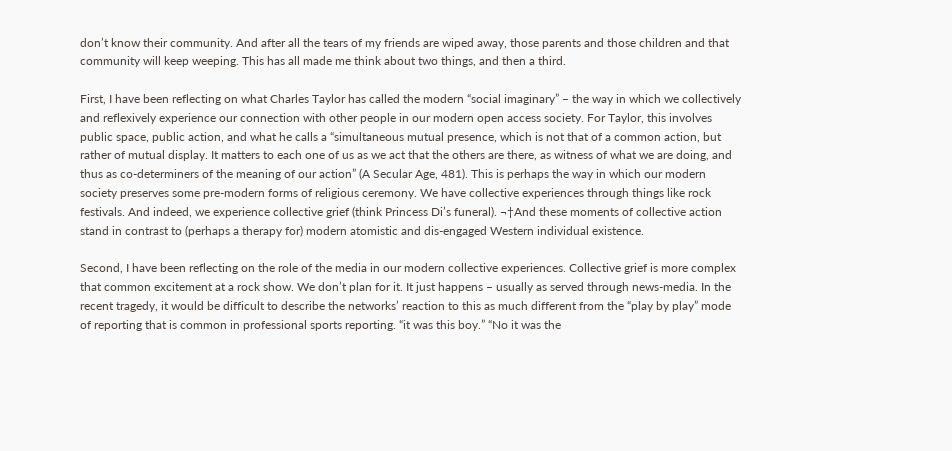don’t know their community. And after all the tears of my friends are wiped away, those parents and those children and that community will keep weeping. This has all made me think about two things, and then a third.

First, I have been reflecting on what Charles Taylor has called the modern “social imaginary” – the way in which we collectively and reflexively experience our connection with other people in our modern open access society. For Taylor, this involves public space, public action, and what he calls a “simultaneous mutual presence, which is not that of a common action, but rather of mutual display. It matters to each one of us as we act that the others are there, as witness of what we are doing, and thus as co-determiners of the meaning of our action” (A Secular Age, 481). This is perhaps the way in which our modern society preserves some pre-modern forms of religious ceremony. We have collective experiences through things like rock festivals. And indeed, we experience collective grief (think Princess Di’s funeral). ¬†And these moments of collective action stand in contrast to (perhaps a therapy for) modern atomistic and dis-engaged Western individual existence.

Second, I have been reflecting on the role of the media in our modern collective experiences. Collective grief is more complex that common excitement at a rock show. We don’t plan for it. It just happens – usually as served through news-media. In the recent tragedy, it would be difficult to describe the networks’ reaction to this as much different from the “play by play” mode of reporting that is common in professional sports reporting. “it was this boy.” “No it was the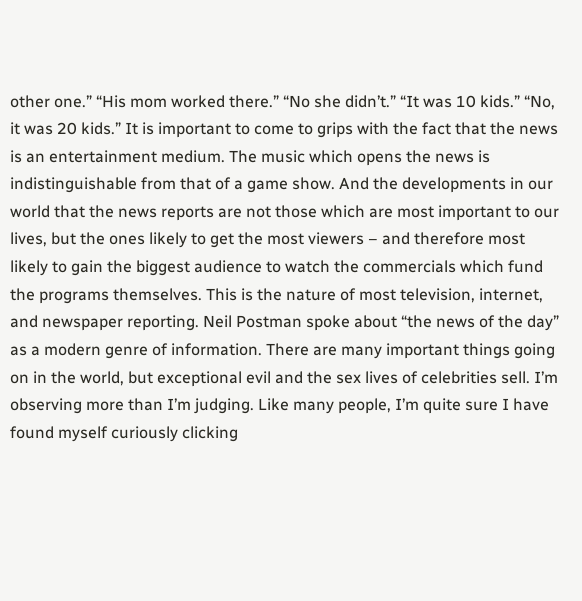other one.” “His mom worked there.” “No she didn’t.” “It was 10 kids.” “No, it was 20 kids.” It is important to come to grips with the fact that the news is an entertainment medium. The music which opens the news is indistinguishable from that of a game show. And the developments in our world that the news reports are not those which are most important to our lives, but the ones likely to get the most viewers – and therefore most likely to gain the biggest audience to watch the commercials which fund the programs themselves. This is the nature of most television, internet, and newspaper reporting. Neil Postman spoke about “the news of the day” as a modern genre of information. There are many important things going on in the world, but exceptional evil and the sex lives of celebrities sell. I’m observing more than I’m judging. Like many people, I’m quite sure I have found myself curiously clicking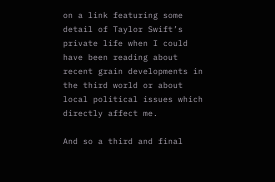on a link featuring some detail of Taylor Swift’s private life when I could have been reading about recent grain developments in the third world or about local political issues which directly affect me.

And so a third and final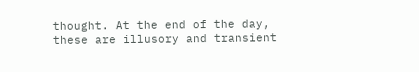thought. At the end of the day, these are illusory and transient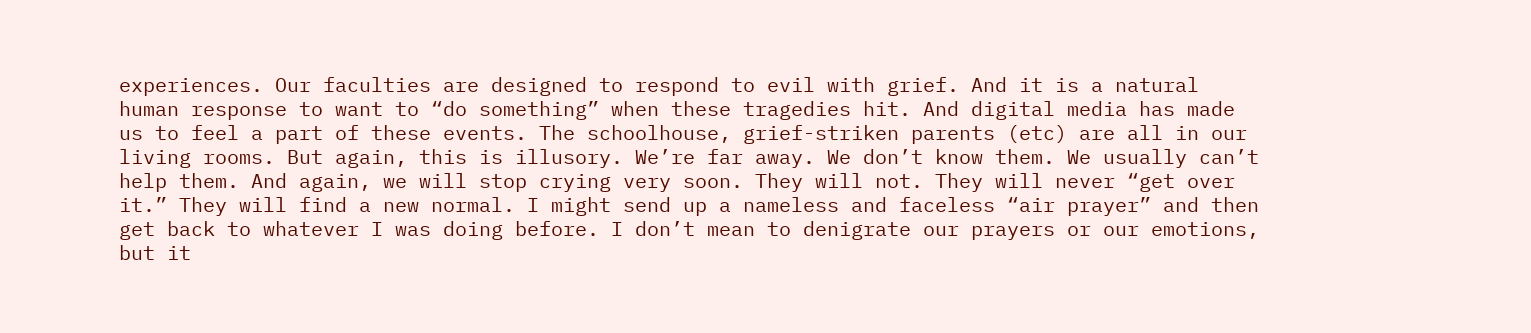experiences. Our faculties are designed to respond to evil with grief. And it is a natural human response to want to “do something” when these tragedies hit. And digital media has made us to feel a part of these events. The schoolhouse, grief-striken parents (etc) are all in our living rooms. But again, this is illusory. We’re far away. We don’t know them. We usually can’t help them. And again, we will stop crying very soon. They will not. They will never “get over it.” They will find a new normal. I might send up a nameless and faceless “air prayer” and then get back to whatever I was doing before. I don’t mean to denigrate our prayers or our emotions, but it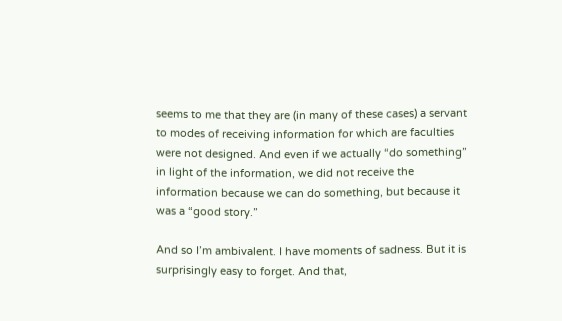seems to me that they are (in many of these cases) a servant to modes of receiving information for which are faculties were not designed. And even if we actually “do something” in light of the information, we did not receive the information because we can do something, but because it was a “good story.”

And so I’m ambivalent. I have moments of sadness. But it is surprisingly easy to forget. And that,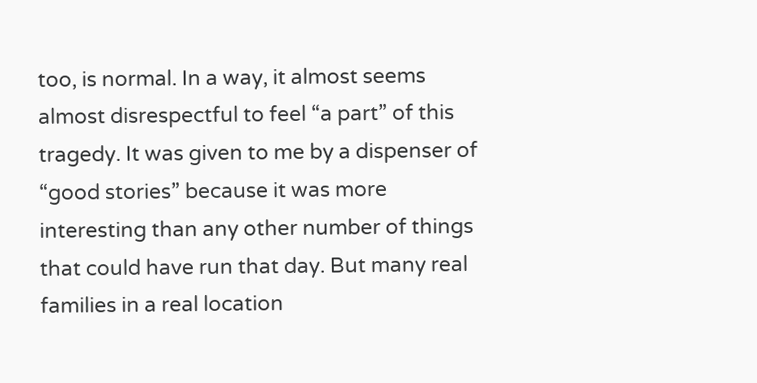too, is normal. In a way, it almost seems almost disrespectful to feel “a part” of this tragedy. It was given to me by a dispenser of “good stories” because it was more interesting than any other number of things that could have run that day. But many real families in a real location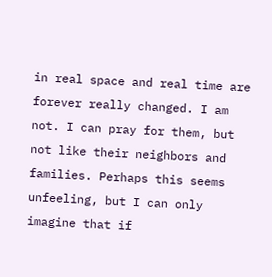in real space and real time are forever really changed. I am not. I can pray for them, but not like their neighbors and families. Perhaps this seems unfeeling, but I can only imagine that if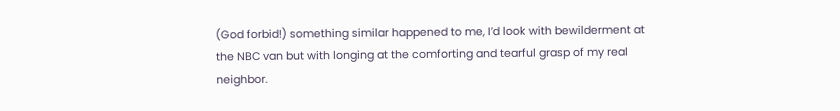(God forbid!) something similar happened to me, I’d look with bewilderment at the NBC van but with longing at the comforting and tearful grasp of my real neighbor.